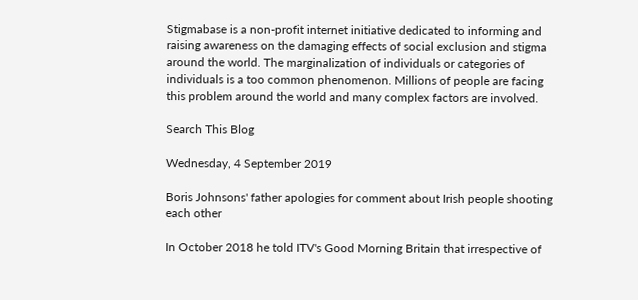Stigmabase is a non-profit internet initiative dedicated to informing and raising awareness on the damaging effects of social exclusion and stigma around the world. The marginalization of individuals or categories of individuals is a too common phenomenon. Millions of people are facing this problem around the world and many complex factors are involved.

Search This Blog

Wednesday, 4 September 2019

Boris Johnsons' father apologies for comment about Irish people shooting each other

In October 2018 he told ITV's Good Morning Britain that irrespective of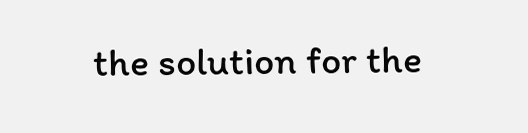the solution for the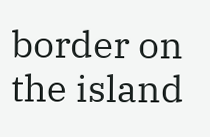border on the island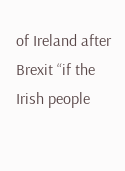of Ireland after Brexit “if the Irish people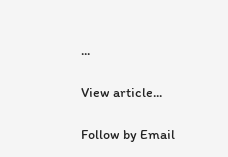...

View article...

Follow by Email